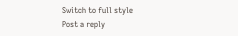Switch to full style
Post a reply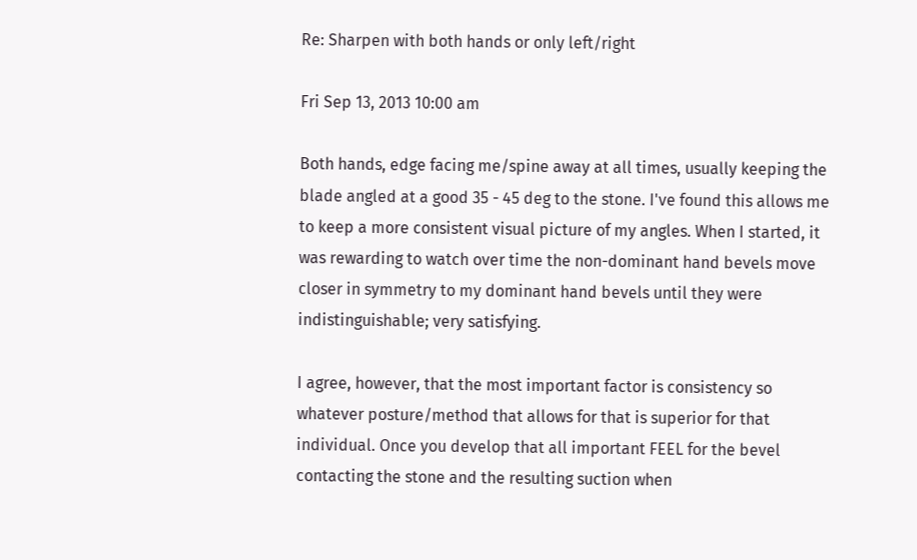Re: Sharpen with both hands or only left/right

Fri Sep 13, 2013 10:00 am

Both hands, edge facing me/spine away at all times, usually keeping the blade angled at a good 35 - 45 deg to the stone. I've found this allows me to keep a more consistent visual picture of my angles. When I started, it was rewarding to watch over time the non-dominant hand bevels move closer in symmetry to my dominant hand bevels until they were indistinguishable; very satisfying.

I agree, however, that the most important factor is consistency so whatever posture/method that allows for that is superior for that individual. Once you develop that all important FEEL for the bevel contacting the stone and the resulting suction when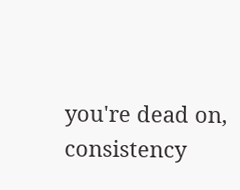you're dead on, consistency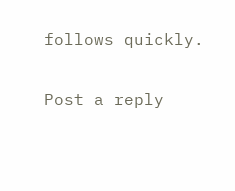follows quickly.

Post a reply